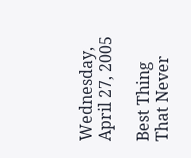Wednesday, April 27, 2005

Best Thing That Never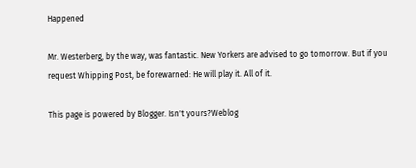Happened

Mr. Westerberg, by the way, was fantastic. New Yorkers are advised to go tomorrow. But if you request Whipping Post, be forewarned: He will play it. All of it.

This page is powered by Blogger. Isn't yours?Weblog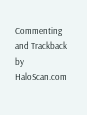Commenting and Trackback by HaloScan.com